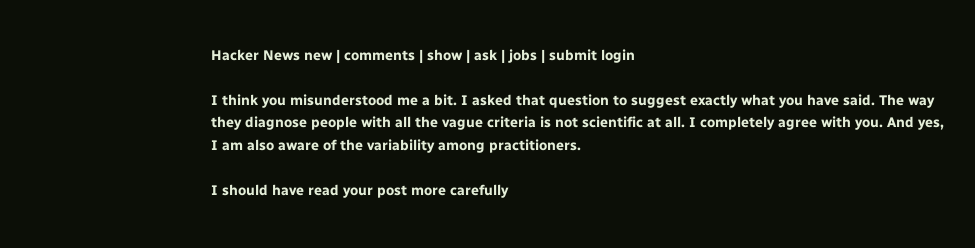Hacker News new | comments | show | ask | jobs | submit login

I think you misunderstood me a bit. I asked that question to suggest exactly what you have said. The way they diagnose people with all the vague criteria is not scientific at all. I completely agree with you. And yes, I am also aware of the variability among practitioners.

I should have read your post more carefully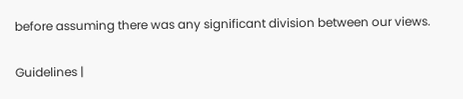before assuming there was any significant division between our views.

Guidelines |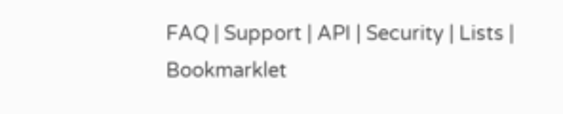FAQ | Support | API | Security | Lists | Bookmarklet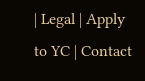| Legal | Apply to YC | Contact